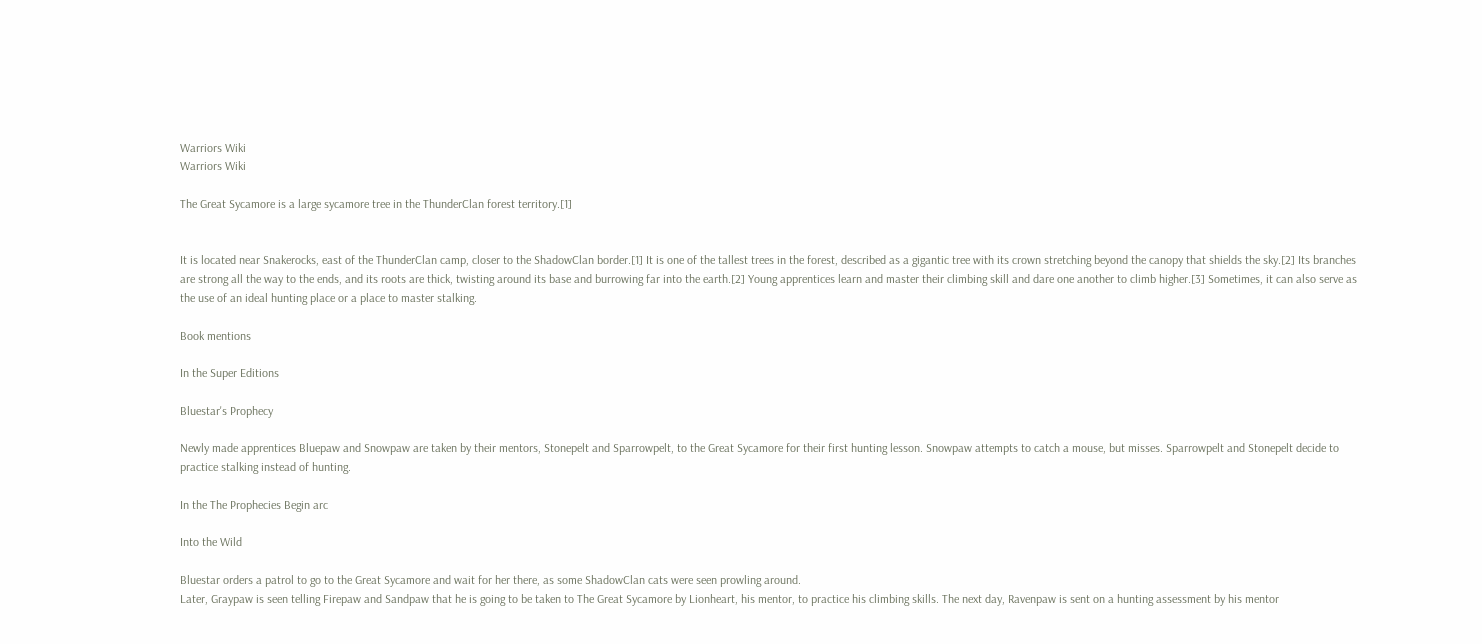Warriors Wiki
Warriors Wiki

The Great Sycamore is a large sycamore tree in the ThunderClan forest territory.[1]


It is located near Snakerocks, east of the ThunderClan camp, closer to the ShadowClan border.[1] It is one of the tallest trees in the forest, described as a gigantic tree with its crown stretching beyond the canopy that shields the sky.[2] Its branches are strong all the way to the ends, and its roots are thick, twisting around its base and burrowing far into the earth.[2] Young apprentices learn and master their climbing skill and dare one another to climb higher.[3] Sometimes, it can also serve as the use of an ideal hunting place or a place to master stalking.

Book mentions

In the Super Editions

Bluestar's Prophecy

Newly made apprentices Bluepaw and Snowpaw are taken by their mentors, Stonepelt and Sparrowpelt, to the Great Sycamore for their first hunting lesson. Snowpaw attempts to catch a mouse, but misses. Sparrowpelt and Stonepelt decide to practice stalking instead of hunting.

In the The Prophecies Begin arc

Into the Wild

Bluestar orders a patrol to go to the Great Sycamore and wait for her there, as some ShadowClan cats were seen prowling around.
Later, Graypaw is seen telling Firepaw and Sandpaw that he is going to be taken to The Great Sycamore by Lionheart, his mentor, to practice his climbing skills. The next day, Ravenpaw is sent on a hunting assessment by his mentor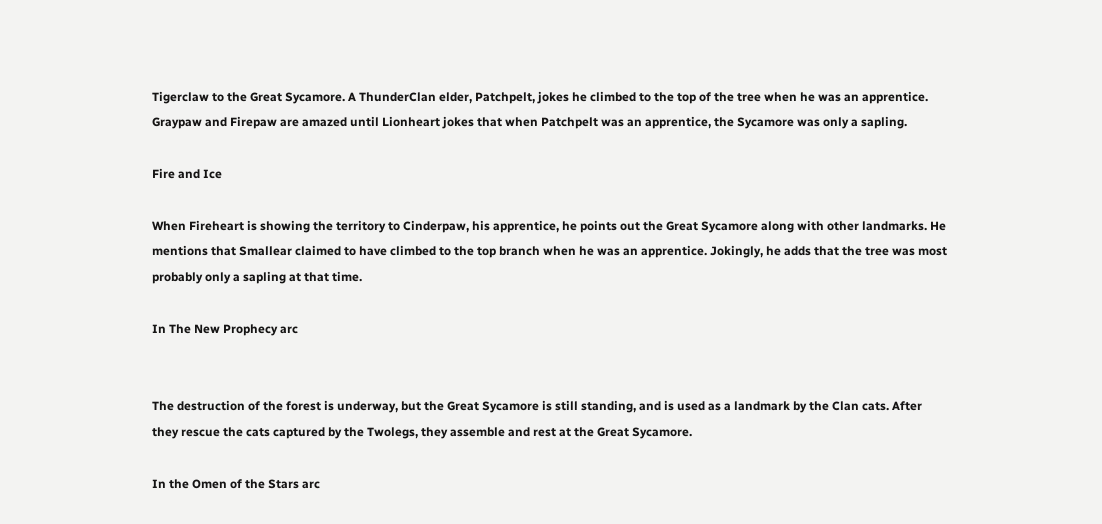Tigerclaw to the Great Sycamore. A ThunderClan elder, Patchpelt, jokes he climbed to the top of the tree when he was an apprentice. Graypaw and Firepaw are amazed until Lionheart jokes that when Patchpelt was an apprentice, the Sycamore was only a sapling.

Fire and Ice

When Fireheart is showing the territory to Cinderpaw, his apprentice, he points out the Great Sycamore along with other landmarks. He mentions that Smallear claimed to have climbed to the top branch when he was an apprentice. Jokingly, he adds that the tree was most probably only a sapling at that time.

In The New Prophecy arc


The destruction of the forest is underway, but the Great Sycamore is still standing, and is used as a landmark by the Clan cats. After they rescue the cats captured by the Twolegs, they assemble and rest at the Great Sycamore.

In the Omen of the Stars arc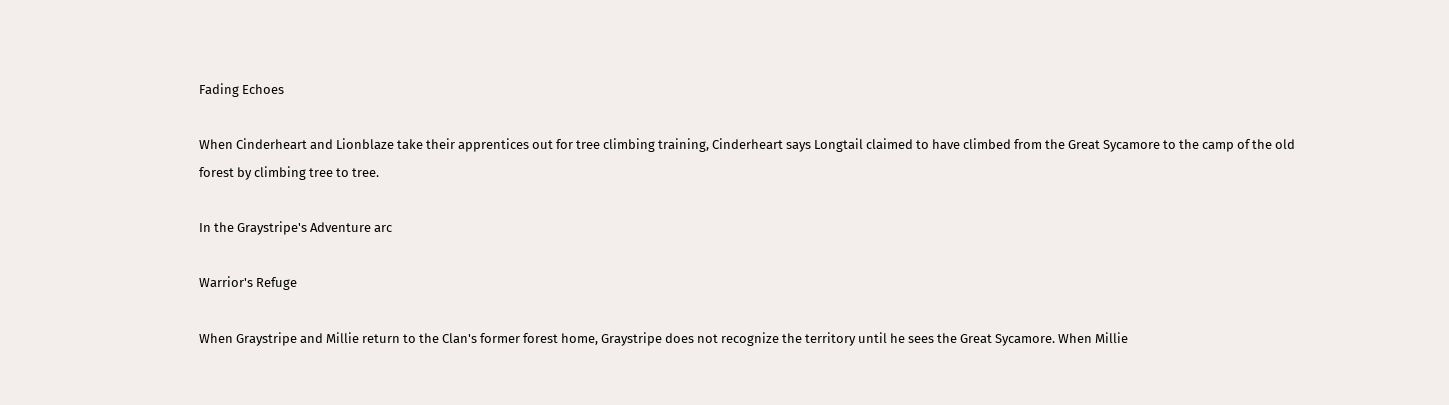Fading Echoes

When Cinderheart and Lionblaze take their apprentices out for tree climbing training, Cinderheart says Longtail claimed to have climbed from the Great Sycamore to the camp of the old forest by climbing tree to tree.

In the Graystripe's Adventure arc

Warrior's Refuge

When Graystripe and Millie return to the Clan's former forest home, Graystripe does not recognize the territory until he sees the Great Sycamore. When Millie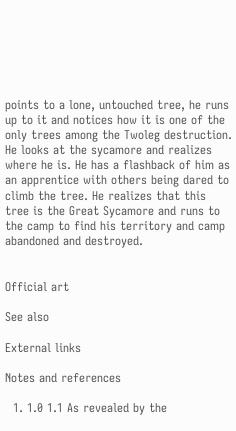points to a lone, untouched tree, he runs up to it and notices how it is one of the only trees among the Twoleg destruction. He looks at the sycamore and realizes where he is. He has a flashback of him as an apprentice with others being dared to climb the tree. He realizes that this tree is the Great Sycamore and runs to the camp to find his territory and camp abandoned and destroyed.


Official art

See also

External links

Notes and references

  1. 1.0 1.1 As revealed by the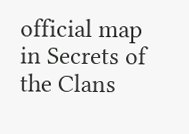official map in Secrets of the Clans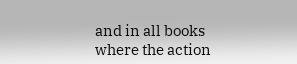and in all books where the action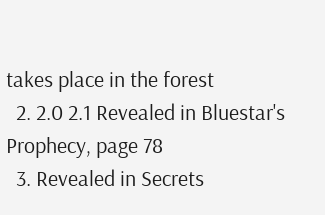takes place in the forest
  2. 2.0 2.1 Revealed in Bluestar's Prophecy, page 78
  3. Revealed in Secrets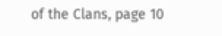of the Clans, page 10